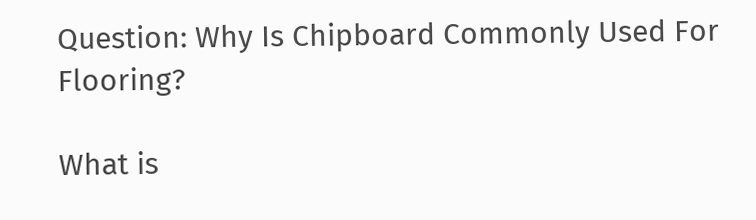Question: Why Is Chipboard Commonly Used For Flooring?

What is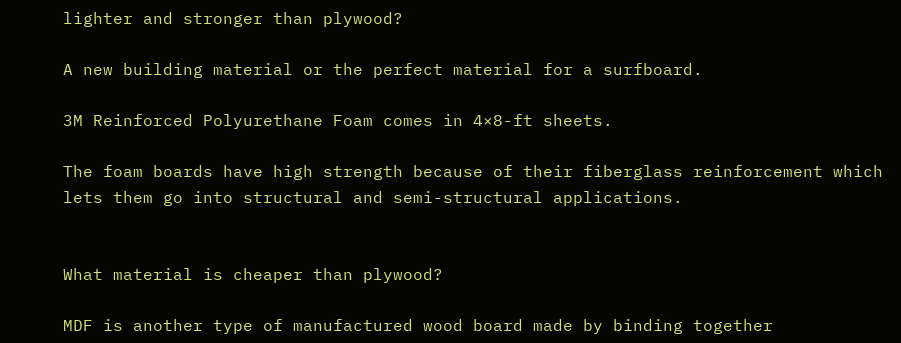lighter and stronger than plywood?

A new building material or the perfect material for a surfboard.

3M Reinforced Polyurethane Foam comes in 4×8-ft sheets.

The foam boards have high strength because of their fiberglass reinforcement which lets them go into structural and semi-structural applications.


What material is cheaper than plywood?

MDF is another type of manufactured wood board made by binding together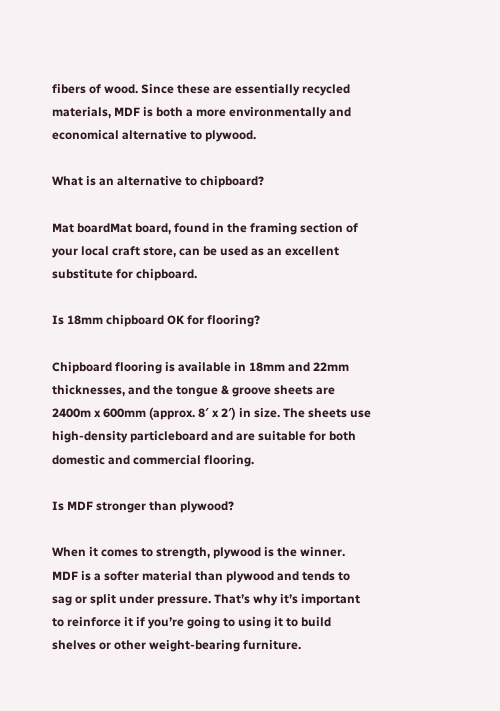fibers of wood. Since these are essentially recycled materials, MDF is both a more environmentally and economical alternative to plywood.

What is an alternative to chipboard?

Mat boardMat board, found in the framing section of your local craft store, can be used as an excellent substitute for chipboard.

Is 18mm chipboard OK for flooring?

Chipboard flooring is available in 18mm and 22mm thicknesses, and the tongue & groove sheets are 2400m x 600mm (approx. 8′ x 2′) in size. The sheets use high-density particleboard and are suitable for both domestic and commercial flooring.

Is MDF stronger than plywood?

When it comes to strength, plywood is the winner. MDF is a softer material than plywood and tends to sag or split under pressure. That’s why it’s important to reinforce it if you’re going to using it to build shelves or other weight-bearing furniture.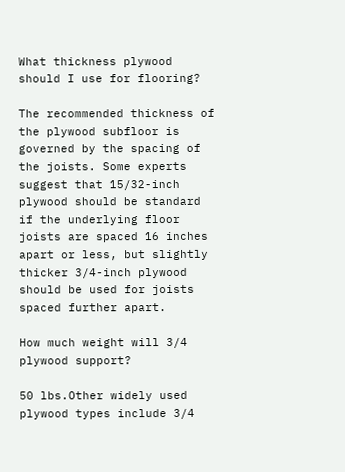What thickness plywood should I use for flooring?

The recommended thickness of the plywood subfloor is governed by the spacing of the joists. Some experts suggest that 15/32-inch plywood should be standard if the underlying floor joists are spaced 16 inches apart or less, but slightly thicker 3/4-inch plywood should be used for joists spaced further apart.

How much weight will 3/4 plywood support?

50 lbs.Other widely used plywood types include 3/4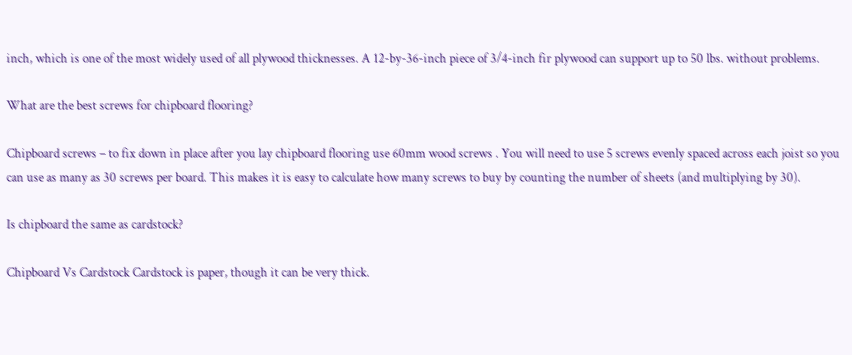inch, which is one of the most widely used of all plywood thicknesses. A 12-by-36-inch piece of 3/4-inch fir plywood can support up to 50 lbs. without problems.

What are the best screws for chipboard flooring?

Chipboard screws – to fix down in place after you lay chipboard flooring use 60mm wood screws . You will need to use 5 screws evenly spaced across each joist so you can use as many as 30 screws per board. This makes it is easy to calculate how many screws to buy by counting the number of sheets (and multiplying by 30).

Is chipboard the same as cardstock?

Chipboard Vs Cardstock Cardstock is paper, though it can be very thick.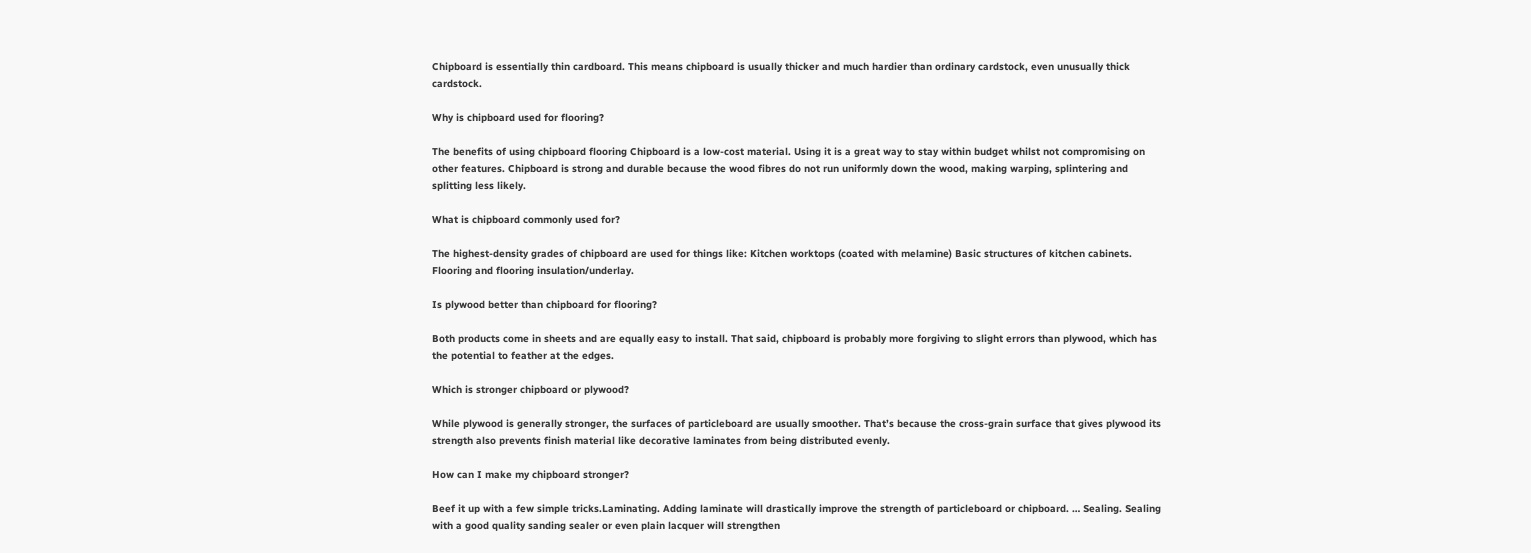Chipboard is essentially thin cardboard. This means chipboard is usually thicker and much hardier than ordinary cardstock, even unusually thick cardstock.

Why is chipboard used for flooring?

The benefits of using chipboard flooring Chipboard is a low-cost material. Using it is a great way to stay within budget whilst not compromising on other features. Chipboard is strong and durable because the wood fibres do not run uniformly down the wood, making warping, splintering and splitting less likely.

What is chipboard commonly used for?

The highest-density grades of chipboard are used for things like: Kitchen worktops (coated with melamine) Basic structures of kitchen cabinets. Flooring and flooring insulation/underlay.

Is plywood better than chipboard for flooring?

Both products come in sheets and are equally easy to install. That said, chipboard is probably more forgiving to slight errors than plywood, which has the potential to feather at the edges.

Which is stronger chipboard or plywood?

While plywood is generally stronger, the surfaces of particleboard are usually smoother. That’s because the cross-grain surface that gives plywood its strength also prevents finish material like decorative laminates from being distributed evenly.

How can I make my chipboard stronger?

Beef it up with a few simple tricks.Laminating. Adding laminate will drastically improve the strength of particleboard or chipboard. … Sealing. Sealing with a good quality sanding sealer or even plain lacquer will strengthen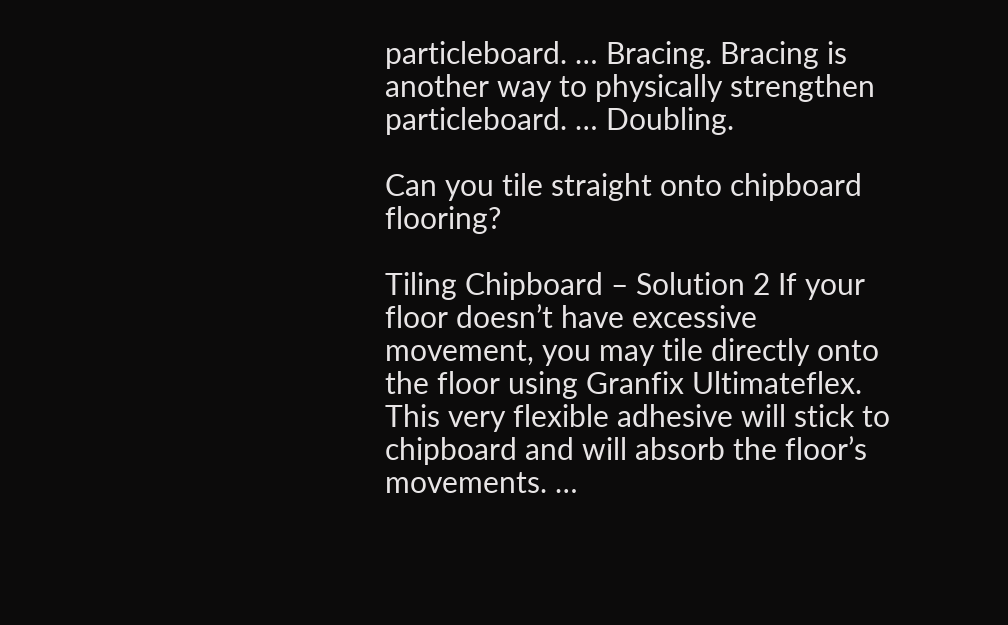particleboard. … Bracing. Bracing is another way to physically strengthen particleboard. … Doubling.

Can you tile straight onto chipboard flooring?

Tiling Chipboard – Solution 2 If your floor doesn’t have excessive movement, you may tile directly onto the floor using Granfix Ultimateflex. This very flexible adhesive will stick to chipboard and will absorb the floor’s movements. …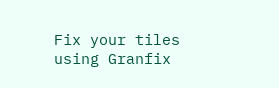Fix your tiles using Granfix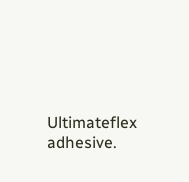Ultimateflex adhesive.